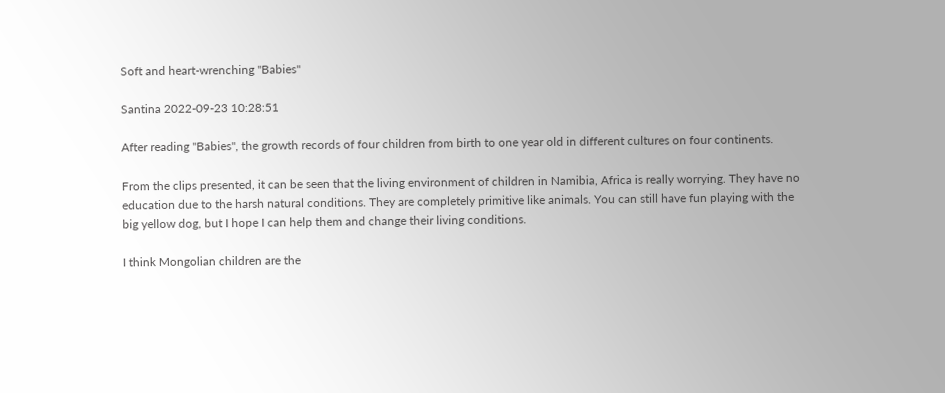Soft and heart-wrenching "Babies"

Santina 2022-09-23 10:28:51

After reading "Babies", the growth records of four children from birth to one year old in different cultures on four continents.

From the clips presented, it can be seen that the living environment of children in Namibia, Africa is really worrying. They have no education due to the harsh natural conditions. They are completely primitive like animals. You can still have fun playing with the big yellow dog, but I hope I can help them and change their living conditions.

I think Mongolian children are the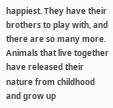happiest. They have their brothers to play with, and there are so many more. Animals that live together have released their nature from childhood and grow up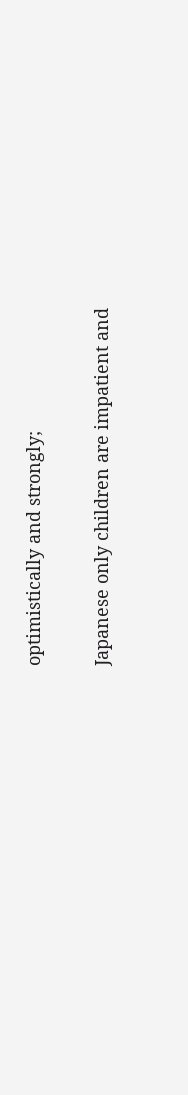optimistically and strongly;

Japanese only children are impatient and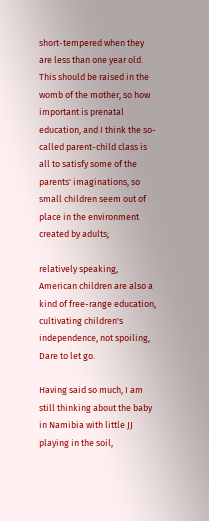short-tempered when they are less than one year old. This should be raised in the womb of the mother, so how important is prenatal education, and I think the so-called parent-child class is all to satisfy some of the parents' imaginations, so small children seem out of place in the environment created by adults;

relatively speaking, American children are also a kind of free-range education, cultivating children's independence, not spoiling, Dare to let go.

Having said so much, I am still thinking about the baby in Namibia with little JJ playing in the soil,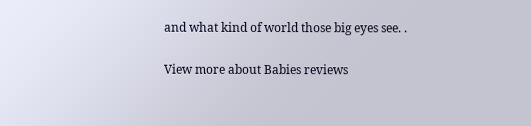and what kind of world those big eyes see. .

View more about Babies reviews